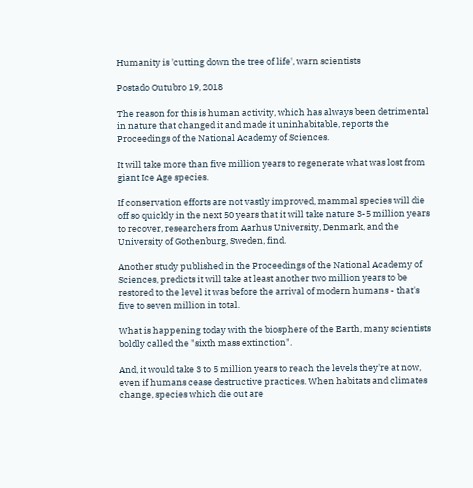Humanity is 'cutting down the tree of life', warn scientists

Postado Outubro 19, 2018

The reason for this is human activity, which has always been detrimental in nature that changed it and made it uninhabitable, reports the Proceedings of the National Academy of Sciences.

It will take more than five million years to regenerate what was lost from giant Ice Age species.

If conservation efforts are not vastly improved, mammal species will die off so quickly in the next 50 years that it will take nature 3-5 million years to recover, researchers from Aarhus University, Denmark, and the University of Gothenburg, Sweden, find.

Another study published in the Proceedings of the National Academy of Sciences, predicts it will take at least another two million years to be restored to the level it was before the arrival of modern humans - that's five to seven million in total.

What is happening today with the biosphere of the Earth, many scientists boldly called the "sixth mass extinction".

And, it would take 3 to 5 million years to reach the levels they're at now, even if humans cease destructive practices. When habitats and climates change, species which die out are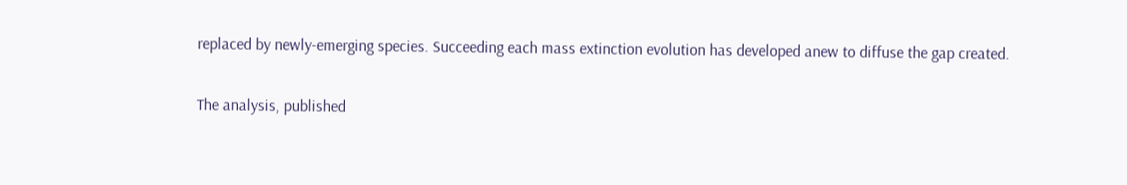replaced by newly-emerging species. Succeeding each mass extinction evolution has developed anew to diffuse the gap created.

The analysis, published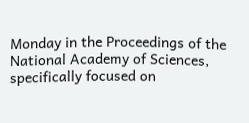Monday in the Proceedings of the National Academy of Sciences, specifically focused on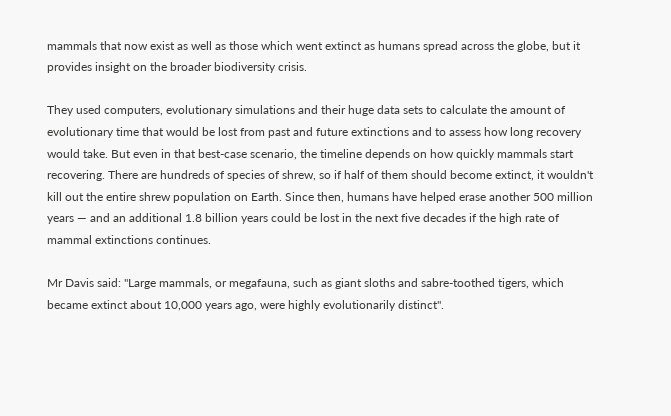mammals that now exist as well as those which went extinct as humans spread across the globe, but it provides insight on the broader biodiversity crisis.

They used computers, evolutionary simulations and their huge data sets to calculate the amount of evolutionary time that would be lost from past and future extinctions and to assess how long recovery would take. But even in that best-case scenario, the timeline depends on how quickly mammals start recovering. There are hundreds of species of shrew, so if half of them should become extinct, it wouldn't kill out the entire shrew population on Earth. Since then, humans have helped erase another 500 million years ― and an additional 1.8 billion years could be lost in the next five decades if the high rate of mammal extinctions continues.

Mr Davis said: "Large mammals, or megafauna, such as giant sloths and sabre-toothed tigers, which became extinct about 10,000 years ago, were highly evolutionarily distinct".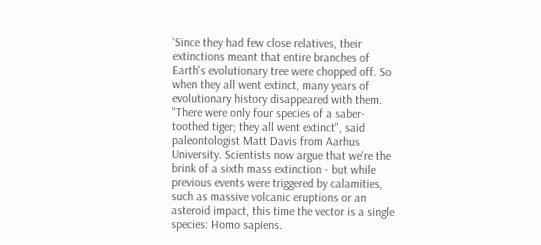'Since they had few close relatives, their extinctions meant that entire branches of Earth's evolutionary tree were chopped off. So when they all went extinct, many years of evolutionary history disappeared with them. "There were only four species of a saber-toothed tiger; they all went extinct", said paleontologist Matt Davis from Aarhus University. Scientists now argue that we're the brink of a sixth mass extinction - but while previous events were triggered by calamities, such as massive volcanic eruptions or an asteroid impact, this time the vector is a single species: Homo sapiens.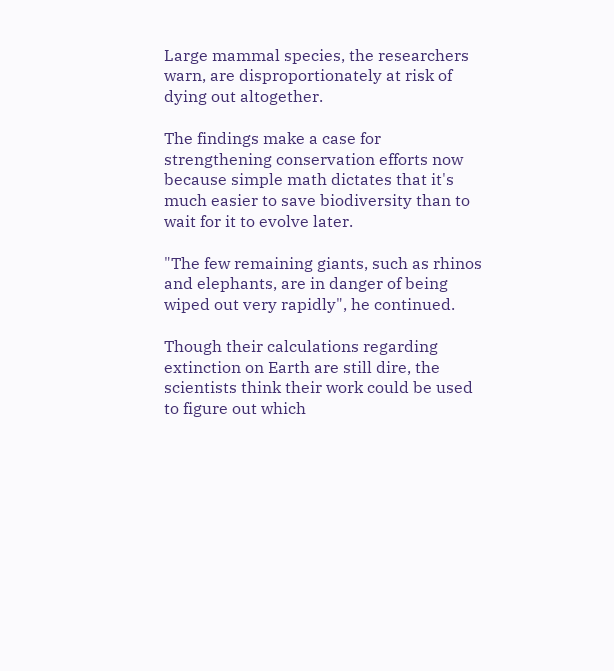Large mammal species, the researchers warn, are disproportionately at risk of dying out altogether.

The findings make a case for strengthening conservation efforts now because simple math dictates that it's much easier to save biodiversity than to wait for it to evolve later.

"The few remaining giants, such as rhinos and elephants, are in danger of being wiped out very rapidly", he continued.

Though their calculations regarding extinction on Earth are still dire, the scientists think their work could be used to figure out which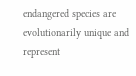endangered species are evolutionarily unique and represent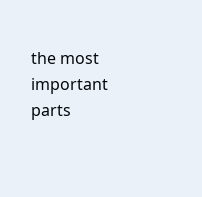the most important parts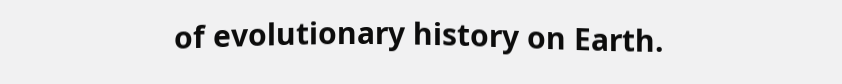of evolutionary history on Earth.